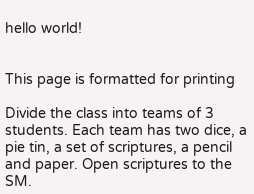hello world!


This page is formatted for printing

Divide the class into teams of 3 students. Each team has two dice, a pie tin, a set of scriptures, a pencil and paper. Open scriptures to the SM.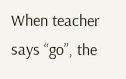When teacher says “go”, the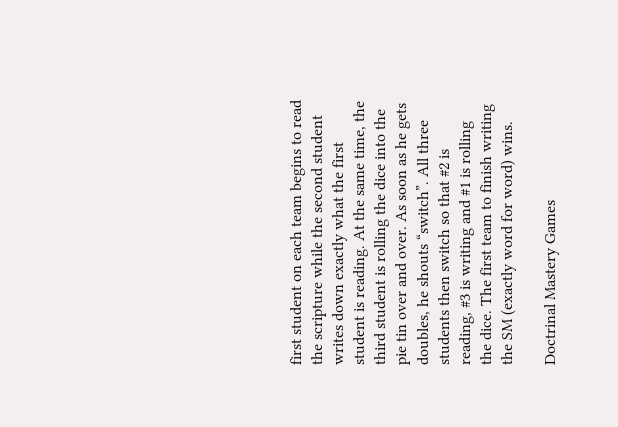first student on each team begins to read the scripture while the second student writes down exactly what the first student is reading. At the same time, the third student is rolling the dice into the pie tin over and over. As soon as he gets doubles, he shouts “switch”. All three students then switch so that #2 is reading, #3 is writing and #1 is rolling the dice. The first team to finish writing the SM (exactly word for word) wins.

Doctrinal Mastery Games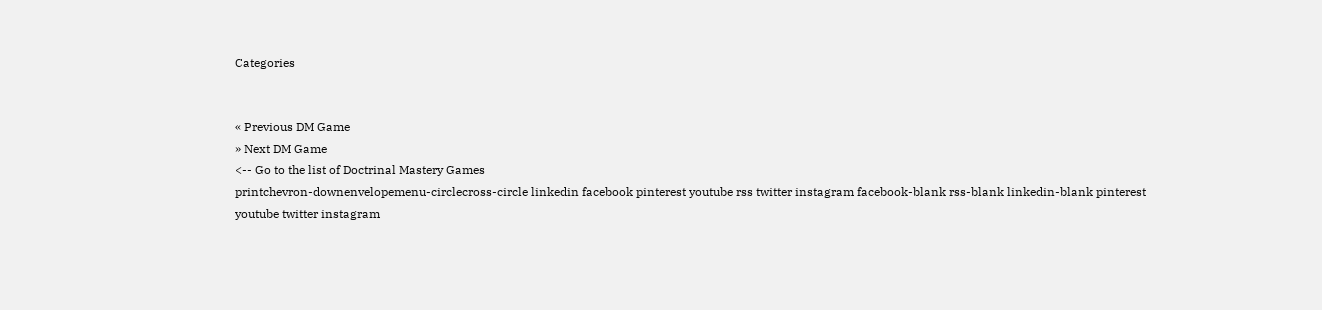Categories


« Previous DM Game
» Next DM Game
<-- Go to the list of Doctrinal Mastery Games
printchevron-downenvelopemenu-circlecross-circle linkedin facebook pinterest youtube rss twitter instagram facebook-blank rss-blank linkedin-blank pinterest youtube twitter instagram